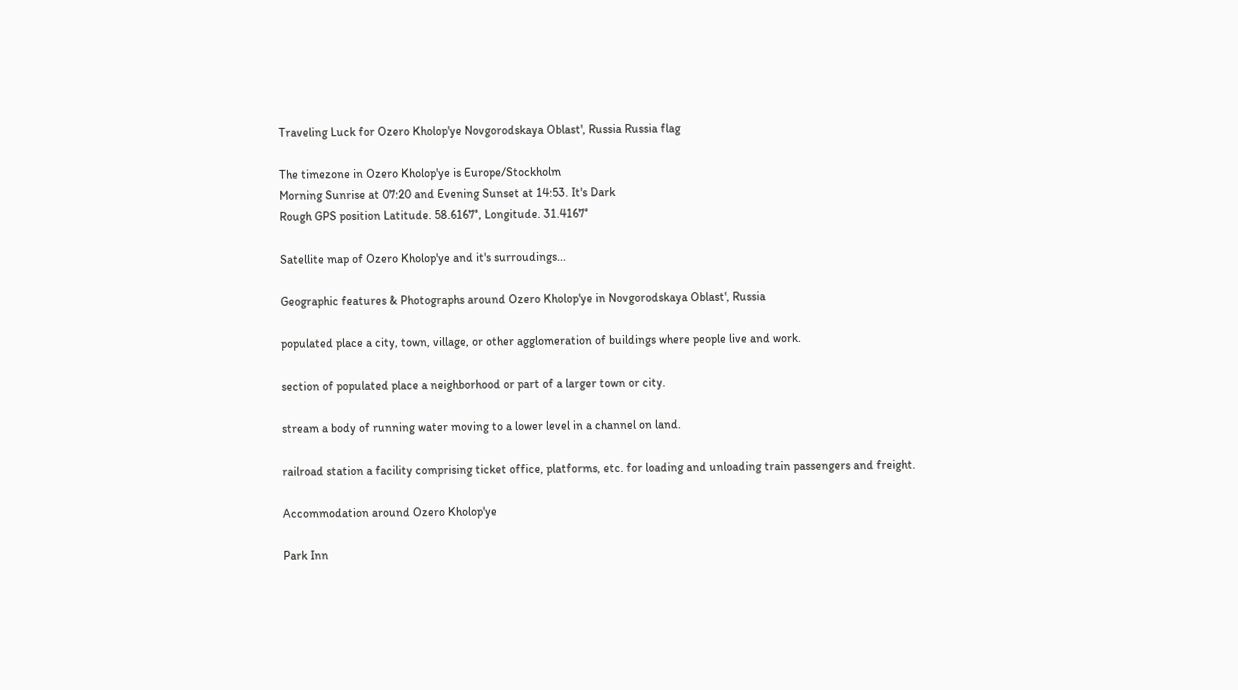Traveling Luck for Ozero Kholop'ye Novgorodskaya Oblast', Russia Russia flag

The timezone in Ozero Kholop'ye is Europe/Stockholm
Morning Sunrise at 07:20 and Evening Sunset at 14:53. It's Dark
Rough GPS position Latitude. 58.6167°, Longitude. 31.4167°

Satellite map of Ozero Kholop'ye and it's surroudings...

Geographic features & Photographs around Ozero Kholop'ye in Novgorodskaya Oblast', Russia

populated place a city, town, village, or other agglomeration of buildings where people live and work.

section of populated place a neighborhood or part of a larger town or city.

stream a body of running water moving to a lower level in a channel on land.

railroad station a facility comprising ticket office, platforms, etc. for loading and unloading train passengers and freight.

Accommodation around Ozero Kholop'ye

Park Inn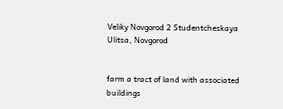Veliky Novgorod 2 Studentcheskaya Ulitsa, Novgorod


farm a tract of land with associated buildings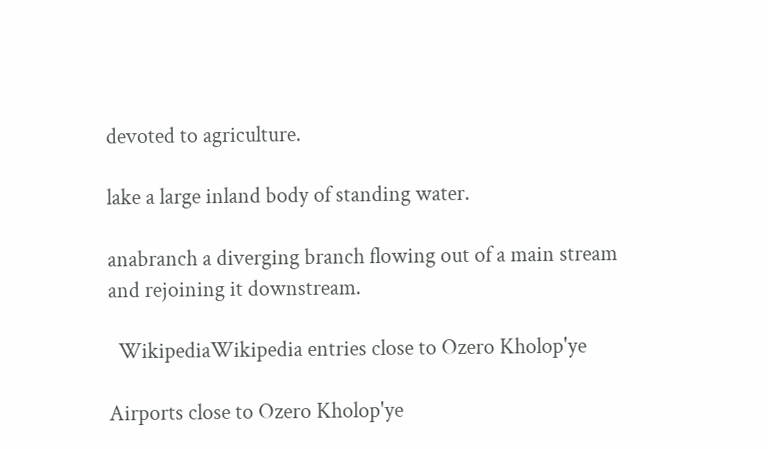devoted to agriculture.

lake a large inland body of standing water.

anabranch a diverging branch flowing out of a main stream and rejoining it downstream.

  WikipediaWikipedia entries close to Ozero Kholop'ye

Airports close to Ozero Kholop'ye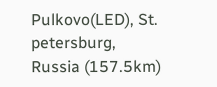Pulkovo(LED), St. petersburg, Russia (157.5km)